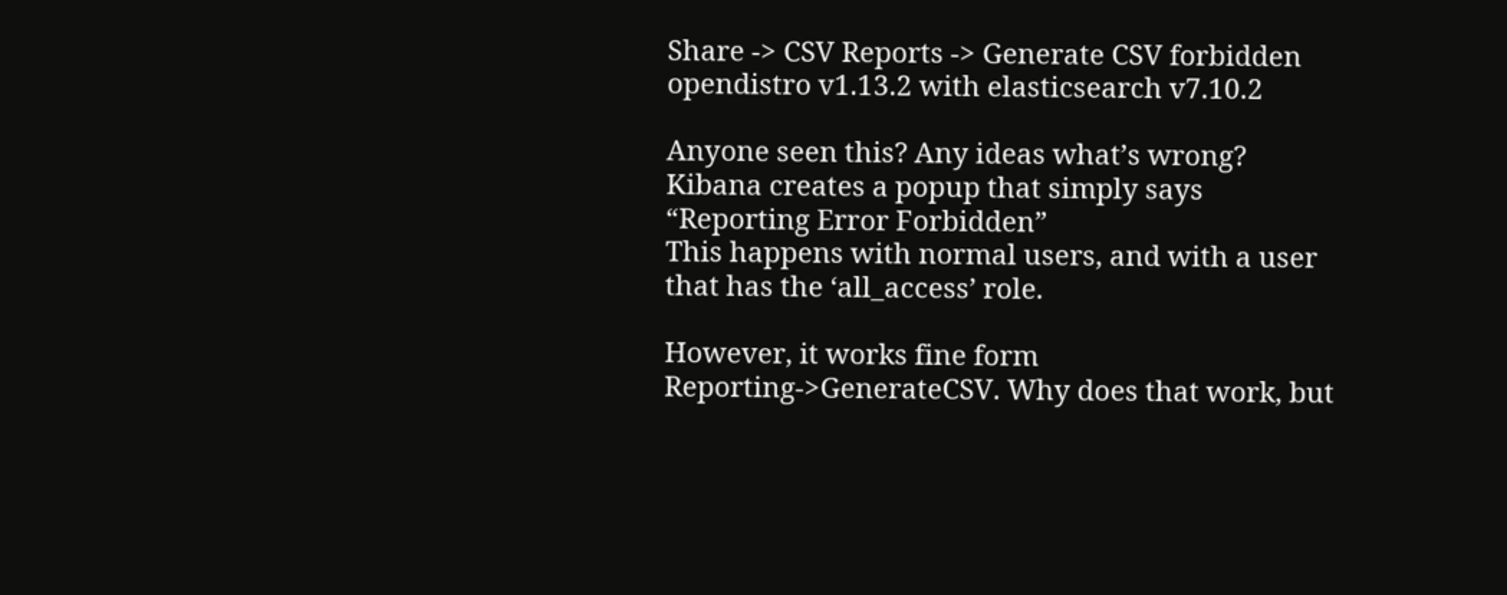Share -> CSV Reports -> Generate CSV forbidden opendistro v1.13.2 with elasticsearch v7.10.2

Anyone seen this? Any ideas what’s wrong? Kibana creates a popup that simply says “Reporting Error Forbidden”
This happens with normal users, and with a user that has the ‘all_access’ role.

However, it works fine form Reporting->GenerateCSV. Why does that work, but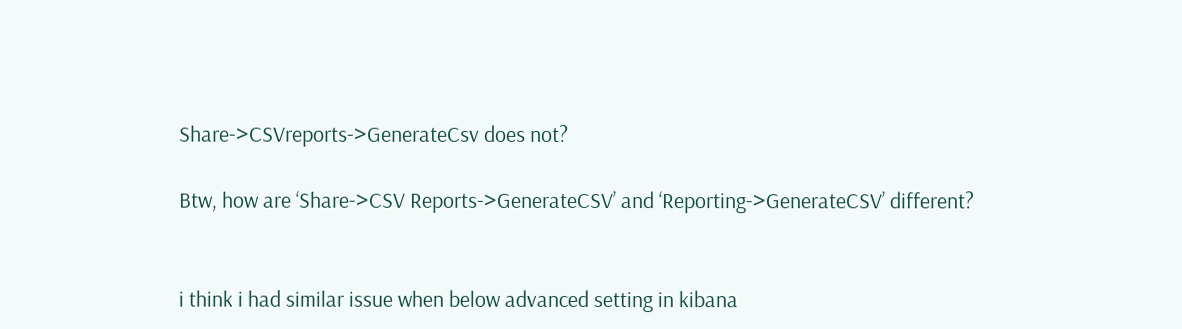Share->CSVreports->GenerateCsv does not?

Btw, how are ‘Share->CSV Reports->GenerateCSV’ and ‘Reporting->GenerateCSV’ different?


i think i had similar issue when below advanced setting in kibana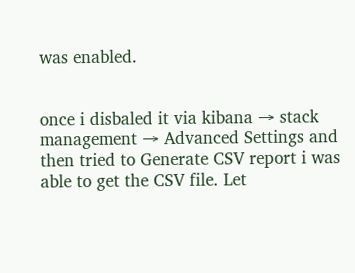was enabled.


once i disbaled it via kibana → stack management → Advanced Settings and then tried to Generate CSV report i was able to get the CSV file. Let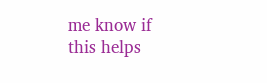me know if this helps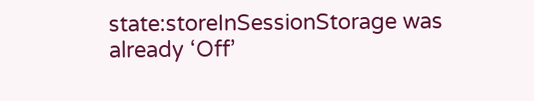state:storeInSessionStorage was already ‘Off’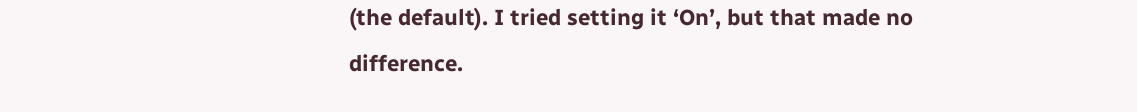(the default). I tried setting it ‘On’, but that made no difference.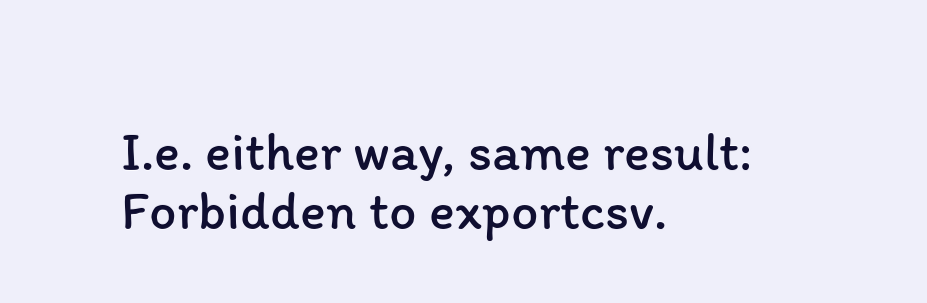I.e. either way, same result: Forbidden to exportcsv.